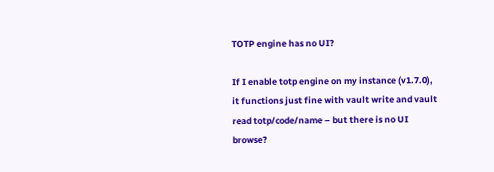TOTP engine has no UI?

If I enable totp engine on my instance (v1.7.0), it functions just fine with vault write and vault read totp/code/name – but there is no UI browse?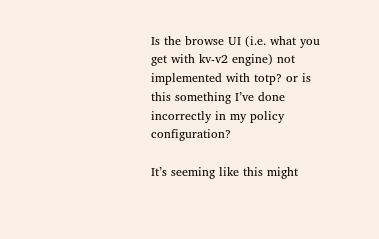Is the browse UI (i.e. what you get with kv-v2 engine) not implemented with totp? or is this something I’ve done incorrectly in my policy configuration?

It’s seeming like this might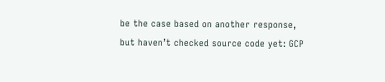be the case based on another response, but haven’t checked source code yet: GCP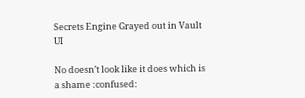Secrets Engine Grayed out in Vault UI

No doesn’t look like it does which is a shame :confused: